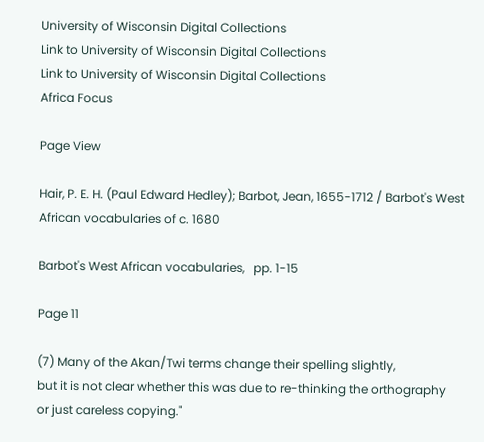University of Wisconsin Digital Collections
Link to University of Wisconsin Digital Collections
Link to University of Wisconsin Digital Collections
Africa Focus

Page View

Hair, P. E. H. (Paul Edward Hedley); Barbot, Jean, 1655-1712 / Barbot's West African vocabularies of c. 1680

Barbot's West African vocabularies,   pp. 1-15

Page 11

(7) Many of the Akan/Twi terms change their spelling slightly,
but it is not clear whether this was due to re-thinking the orthography
or just careless copying."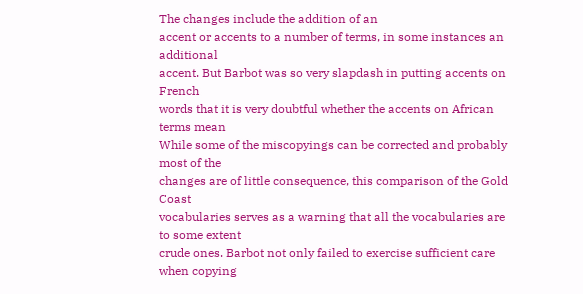The changes include the addition of an
accent or accents to a number of terms, in some instances an additional
accent. But Barbot was so very slapdash in putting accents on French
words that it is very doubtful whether the accents on African terms mean
While some of the miscopyings can be corrected and probably most of the
changes are of little consequence, this comparison of the Gold Coast
vocabularies serves as a warning that all the vocabularies are to some extent
crude ones. Barbot not only failed to exercise sufficient care when copying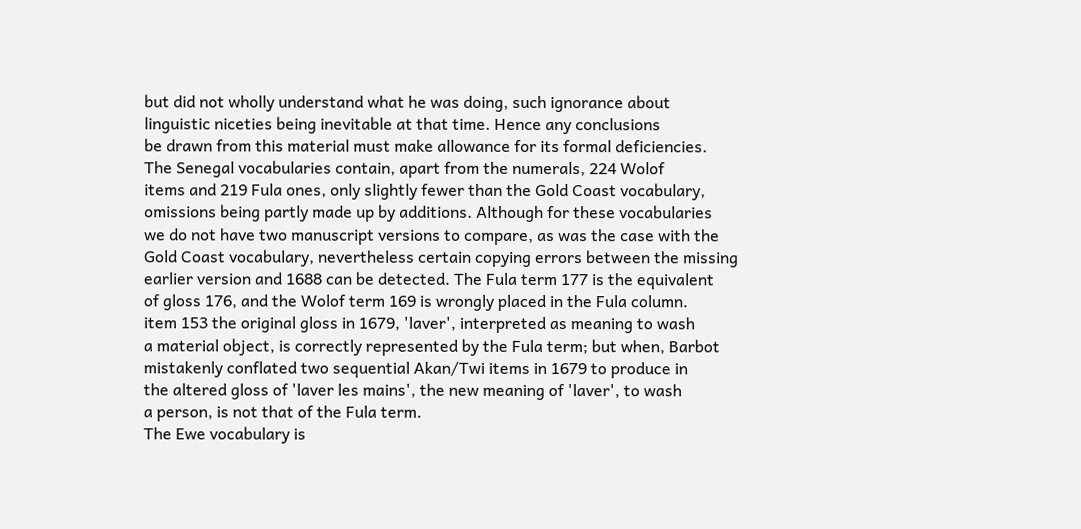but did not wholly understand what he was doing, such ignorance about
linguistic niceties being inevitable at that time. Hence any conclusions
be drawn from this material must make allowance for its formal deficiencies.
The Senegal vocabularies contain, apart from the numerals, 224 Wolof
items and 219 Fula ones, only slightly fewer than the Gold Coast vocabulary,
omissions being partly made up by additions. Although for these vocabularies
we do not have two manuscript versions to compare, as was the case with the
Gold Coast vocabulary, nevertheless certain copying errors between the missing
earlier version and 1688 can be detected. The Fula term 177 is the equivalent
of gloss 176, and the Wolof term 169 is wrongly placed in the Fula column.
item 153 the original gloss in 1679, 'laver', interpreted as meaning to wash
a material object, is correctly represented by the Fula term; but when, Barbot
mistakenly conflated two sequential Akan/Twi items in 1679 to produce in
the altered gloss of 'laver les mains', the new meaning of 'laver', to wash
a person, is not that of the Fula term.
The Ewe vocabulary is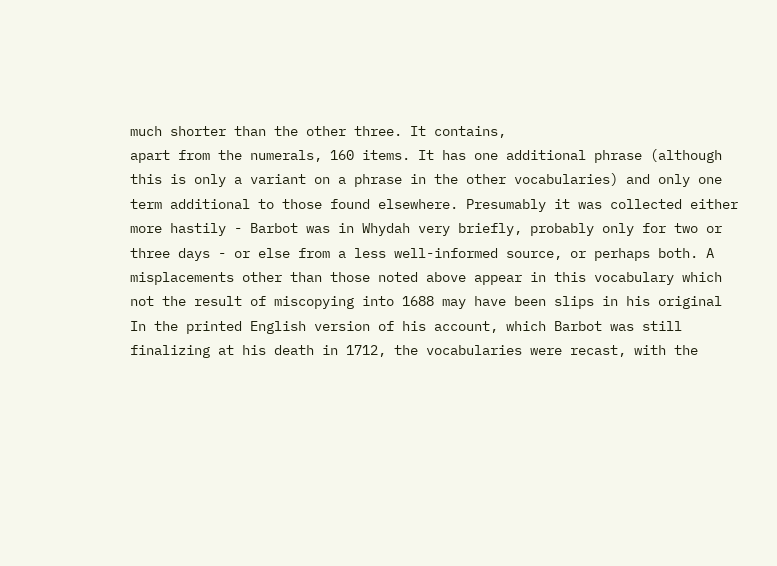much shorter than the other three. It contains,
apart from the numerals, 160 items. It has one additional phrase (although
this is only a variant on a phrase in the other vocabularies) and only one
term additional to those found elsewhere. Presumably it was collected either
more hastily - Barbot was in Whydah very briefly, probably only for two or
three days - or else from a less well-informed source, or perhaps both. A
misplacements other than those noted above appear in this vocabulary which
not the result of miscopying into 1688 may have been slips in his original
In the printed English version of his account, which Barbot was still
finalizing at his death in 1712, the vocabularies were recast, with the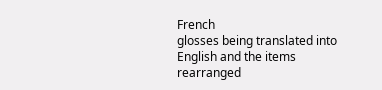French
glosses being translated into English and the items rearranged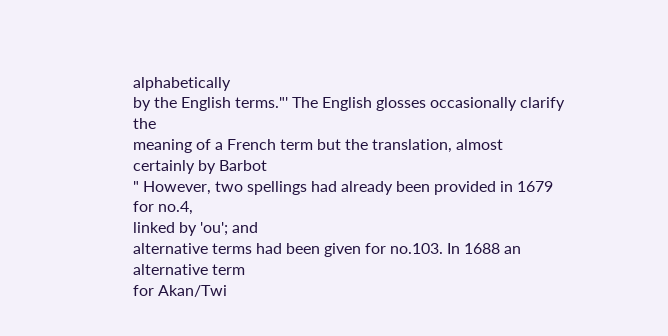alphabetically
by the English terms."' The English glosses occasionally clarify the
meaning of a French term but the translation, almost certainly by Barbot
" However, two spellings had already been provided in 1679 for no.4,
linked by 'ou'; and
alternative terms had been given for no.103. In 1688 an alternative term
for Akan/Twi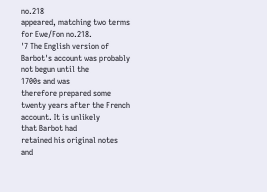no.218
appeared, matching two terms for Ewe/Fon no.218.
'7 The English version of Barbot's account was probably not begun until the
1700s and was
therefore prepared some twenty years after the French account. It is unlikely
that Barbot had
retained his original notes and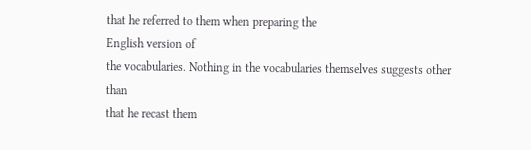that he referred to them when preparing the
English version of
the vocabularies. Nothing in the vocabularies themselves suggests other than
that he recast them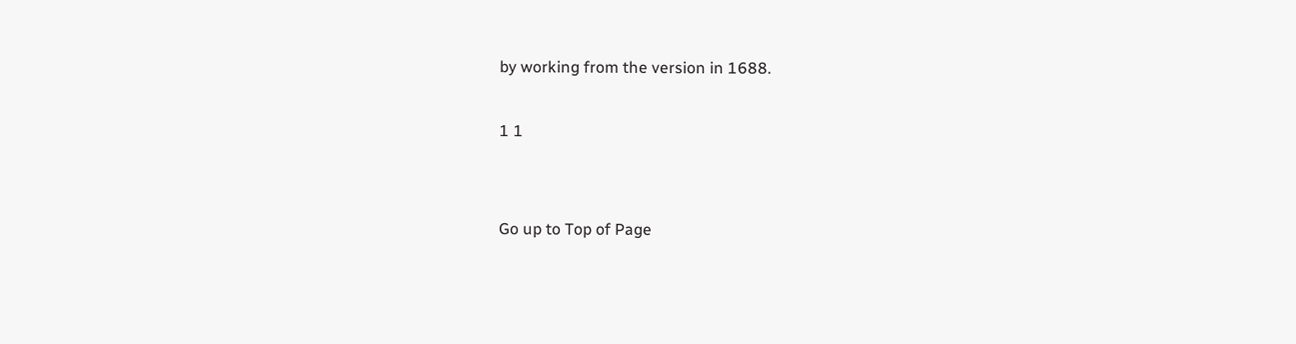by working from the version in 1688.

1 1


Go up to Top of Page